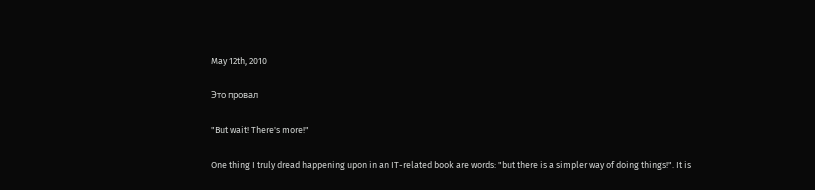May 12th, 2010

Это провал

"But wait! There's more!"

One thing I truly dread happening upon in an IT-related book are words: "but there is a simpler way of doing things!". It is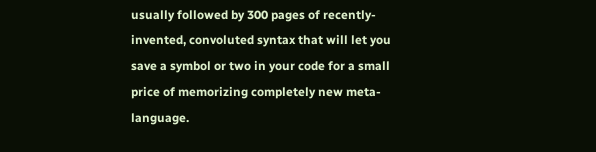usually followed by 300 pages of recently-invented, convoluted syntax that will let you save a symbol or two in your code for a small price of memorizing completely new meta-language.